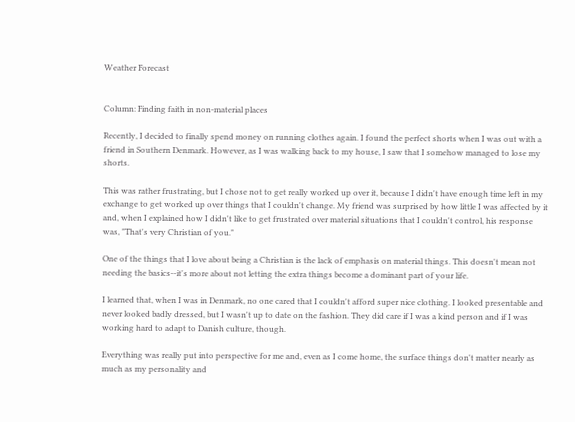Weather Forecast


Column: Finding faith in non-material places

Recently, I decided to finally spend money on running clothes again. I found the perfect shorts when I was out with a friend in Southern Denmark. However, as I was walking back to my house, I saw that I somehow managed to lose my shorts.

This was rather frustrating, but I chose not to get really worked up over it, because I didn't have enough time left in my exchange to get worked up over things that I couldn't change. My friend was surprised by how little I was affected by it and, when I explained how I didn't like to get frustrated over material situations that I couldn't control, his response was, "That's very Christian of you."

One of the things that I love about being a Christian is the lack of emphasis on material things. This doesn't mean not needing the basics--it's more about not letting the extra things become a dominant part of your life.

I learned that, when I was in Denmark, no one cared that I couldn't afford super nice clothing. I looked presentable and never looked badly dressed, but I wasn't up to date on the fashion. They did care if I was a kind person and if I was working hard to adapt to Danish culture, though.

Everything was really put into perspective for me and, even as I come home, the surface things don't matter nearly as much as my personality and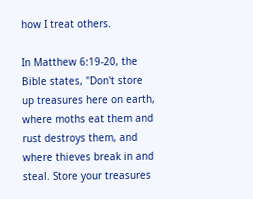how I treat others.

In Matthew 6:19-20, the Bible states, "Don't store up treasures here on earth, where moths eat them and rust destroys them, and where thieves break in and steal. Store your treasures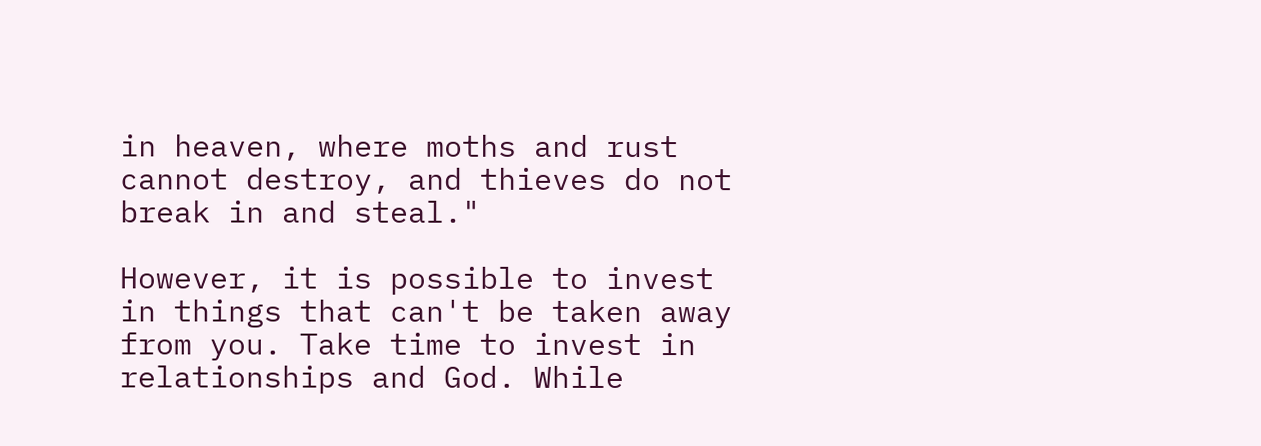in heaven, where moths and rust cannot destroy, and thieves do not break in and steal."

However, it is possible to invest in things that can't be taken away from you. Take time to invest in relationships and God. While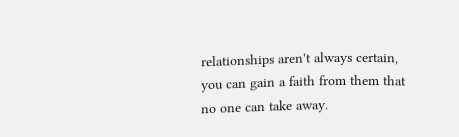relationships aren't always certain, you can gain a faith from them that no one can take away.